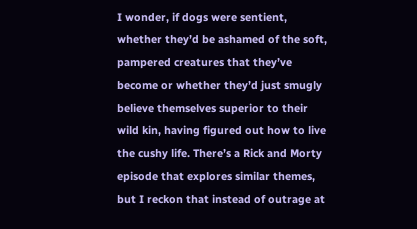I wonder, if dogs were sentient, whether they’d be ashamed of the soft, pampered creatures that they’ve become or whether they’d just smugly believe themselves superior to their wild kin, having figured out how to live the cushy life. There’s a Rick and Morty episode that explores similar themes, but I reckon that instead of outrage at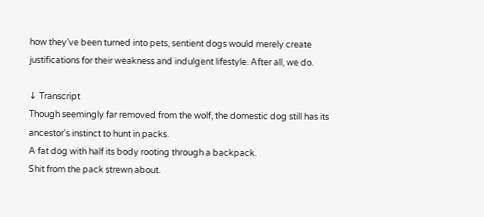how they’ve been turned into pets, sentient dogs would merely create justifications for their weakness and indulgent lifestyle. After all, we do.

↓ Transcript
Though seemingly far removed from the wolf, the domestic dog still has its ancestor's instinct to hunt in packs.
A fat dog with half its body rooting through a backpack.
Shit from the pack strewn about.